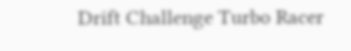Drift Challenge Turbo Racer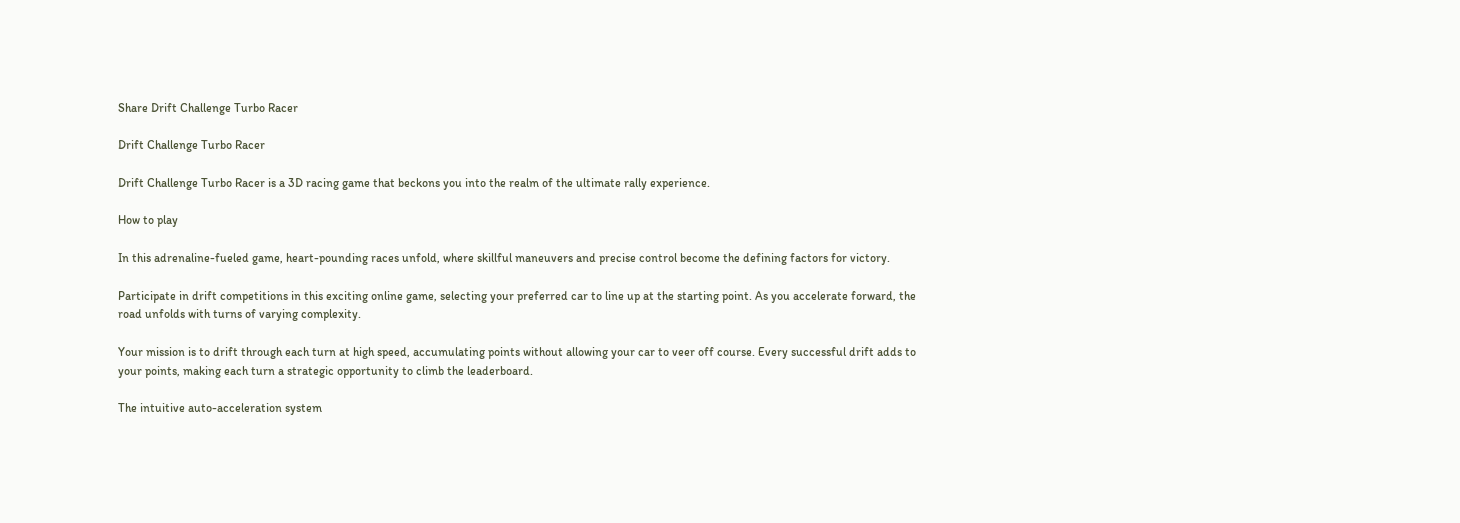Share Drift Challenge Turbo Racer

Drift Challenge Turbo Racer

Drift Challenge Turbo Racer is a 3D racing game that beckons you into the realm of the ultimate rally experience.

How to play

In this adrenaline-fueled game, heart-pounding races unfold, where skillful maneuvers and precise control become the defining factors for victory.

Participate in drift competitions in this exciting online game, selecting your preferred car to line up at the starting point. As you accelerate forward, the road unfolds with turns of varying complexity.

Your mission is to drift through each turn at high speed, accumulating points without allowing your car to veer off course. Every successful drift adds to your points, making each turn a strategic opportunity to climb the leaderboard.

The intuitive auto-acceleration system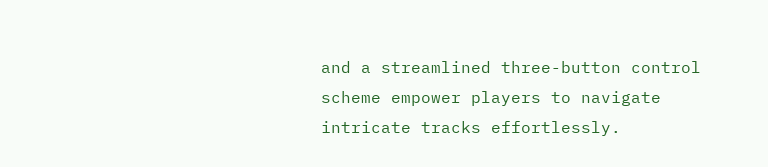and a streamlined three-button control scheme empower players to navigate intricate tracks effortlessly.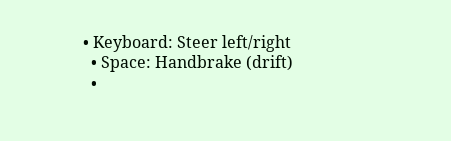• Keyboard: Steer left/right
  • Space: Handbrake (drift)
  •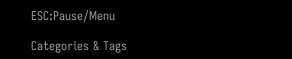ESC:Pause/Menu

Categories & Tags